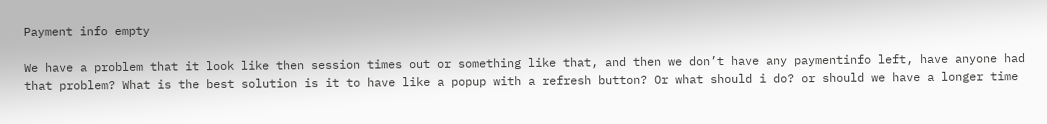Payment info empty

We have a problem that it look like then session times out or something like that, and then we don’t have any paymentinfo left, have anyone had that problem? What is the best solution is it to have like a popup with a refresh button? Or what should i do? or should we have a longer time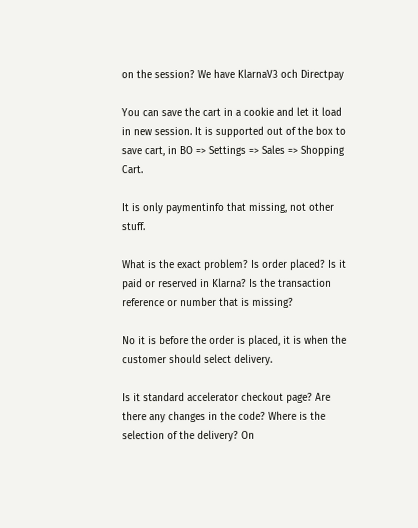on the session? We have KlarnaV3 och Directpay

You can save the cart in a cookie and let it load in new session. It is supported out of the box to save cart, in BO => Settings => Sales => Shopping Cart.

It is only paymentinfo that missing, not other stuff.

What is the exact problem? Is order placed? Is it paid or reserved in Klarna? Is the transaction reference or number that is missing?

No it is before the order is placed, it is when the customer should select delivery.

Is it standard accelerator checkout page? Are there any changes in the code? Where is the selection of the delivery? On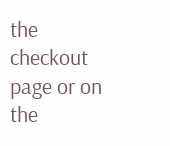the checkout page or on the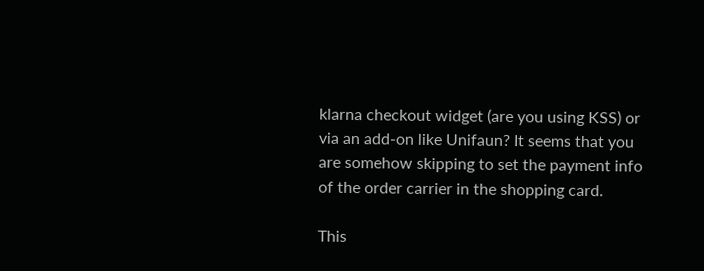klarna checkout widget (are you using KSS) or via an add-on like Unifaun? It seems that you are somehow skipping to set the payment info of the order carrier in the shopping card.

This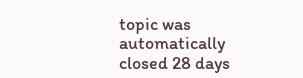topic was automatically closed 28 days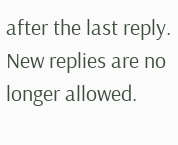after the last reply. New replies are no longer allowed.